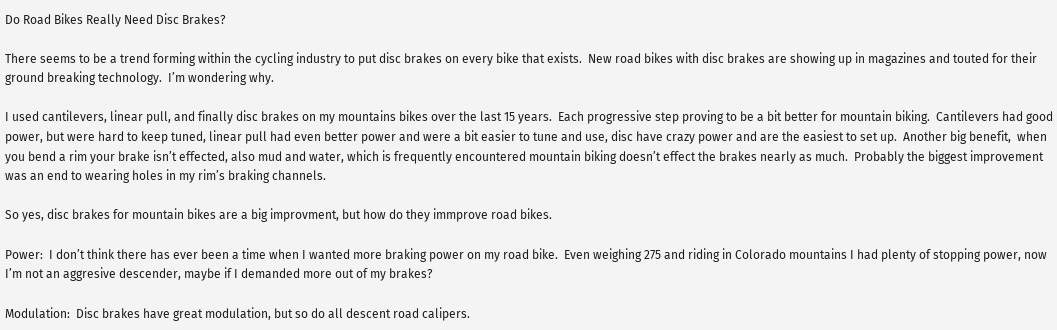Do Road Bikes Really Need Disc Brakes?

There seems to be a trend forming within the cycling industry to put disc brakes on every bike that exists.  New road bikes with disc brakes are showing up in magazines and touted for their ground breaking technology.  I’m wondering why.

I used cantilevers, linear pull, and finally disc brakes on my mountains bikes over the last 15 years.  Each progressive step proving to be a bit better for mountain biking.  Cantilevers had good power, but were hard to keep tuned, linear pull had even better power and were a bit easier to tune and use, disc have crazy power and are the easiest to set up.  Another big benefit,  when you bend a rim your brake isn’t effected, also mud and water, which is frequently encountered mountain biking doesn’t effect the brakes nearly as much.  Probably the biggest improvement was an end to wearing holes in my rim’s braking channels.

So yes, disc brakes for mountain bikes are a big improvment, but how do they immprove road bikes.

Power:  I don’t think there has ever been a time when I wanted more braking power on my road bike.  Even weighing 275 and riding in Colorado mountains I had plenty of stopping power, now I’m not an aggresive descender, maybe if I demanded more out of my brakes?

Modulation:  Disc brakes have great modulation, but so do all descent road calipers.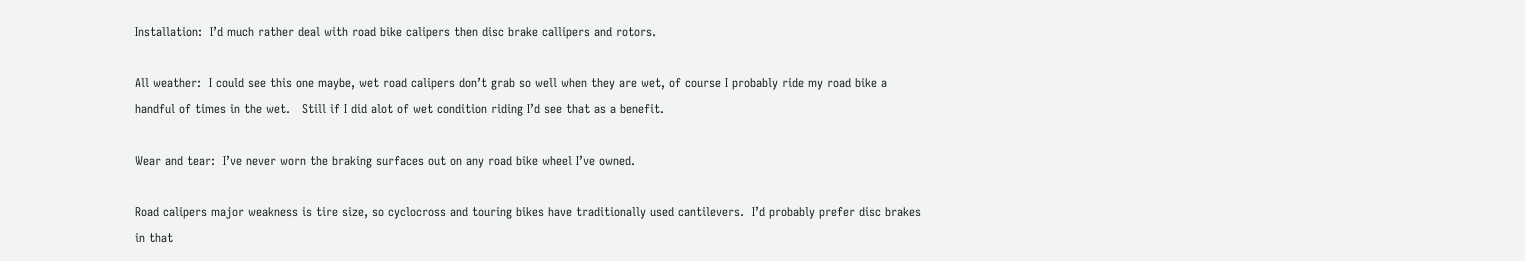Installation:  I’d much rather deal with road bike calipers then disc brake callipers and rotors.

All weather:  I could see this one maybe, wet road calipers don’t grab so well when they are wet, of course I probably ride my road bike a handful of times in the wet.   Still if I did alot of wet condition riding I’d see that as a benefit.

Wear and tear:  I’ve never worn the braking surfaces out on any road bike wheel I’ve owned.

Road calipers major weakness is tire size, so cyclocross and touring bikes have traditionally used cantilevers.  I’d probably prefer disc brakes in that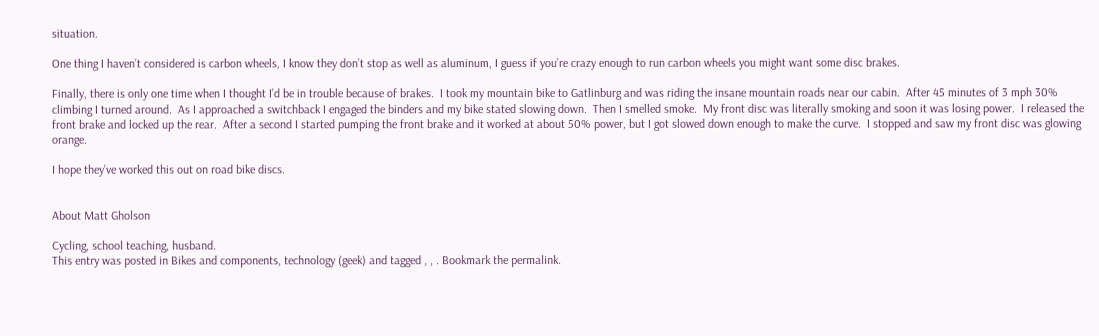situation.

One thing I haven’t considered is carbon wheels, I know they don’t stop as well as aluminum, I guess if you’re crazy enough to run carbon wheels you might want some disc brakes.

Finally, there is only one time when I thought I’d be in trouble because of brakes.  I took my mountain bike to Gatlinburg and was riding the insane mountain roads near our cabin.  After 45 minutes of 3 mph 30% climbing I turned around.  As I approached a switchback I engaged the binders and my bike stated slowing down.  Then I smelled smoke.  My front disc was literally smoking and soon it was losing power.  I released the front brake and locked up the rear.  After a second I started pumping the front brake and it worked at about 50% power, but I got slowed down enough to make the curve.  I stopped and saw my front disc was glowing orange.

I hope they’ve worked this out on road bike discs.


About Matt Gholson

Cycling, school teaching, husband.
This entry was posted in Bikes and components, technology (geek) and tagged , , . Bookmark the permalink.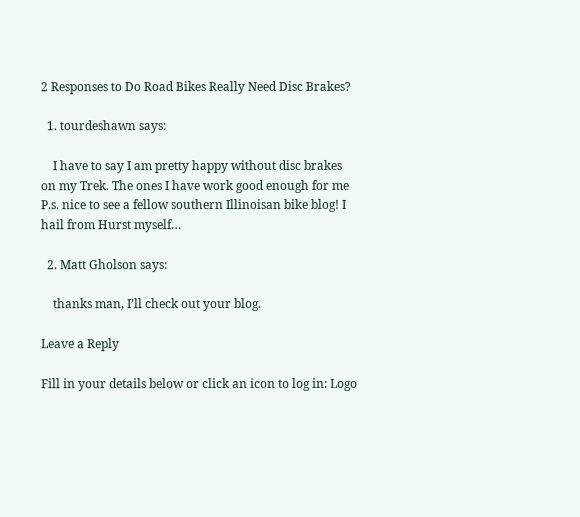2 Responses to Do Road Bikes Really Need Disc Brakes?

  1. tourdeshawn says:

    I have to say I am pretty happy without disc brakes on my Trek. The ones I have work good enough for me  P.s. nice to see a fellow southern Illinoisan bike blog! I hail from Hurst myself…

  2. Matt Gholson says:

    thanks man, I’ll check out your blog.

Leave a Reply

Fill in your details below or click an icon to log in: Logo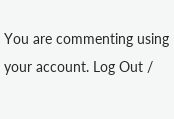You are commenting using your account. Log Out /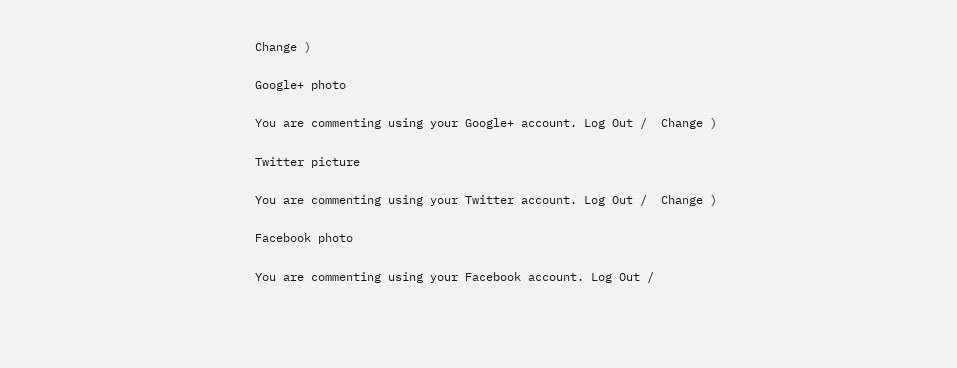Change )

Google+ photo

You are commenting using your Google+ account. Log Out /  Change )

Twitter picture

You are commenting using your Twitter account. Log Out /  Change )

Facebook photo

You are commenting using your Facebook account. Log Out /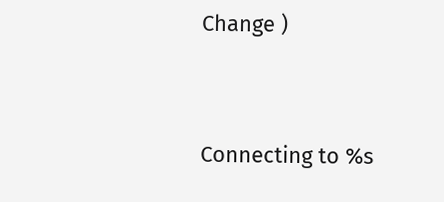Change )


Connecting to %s